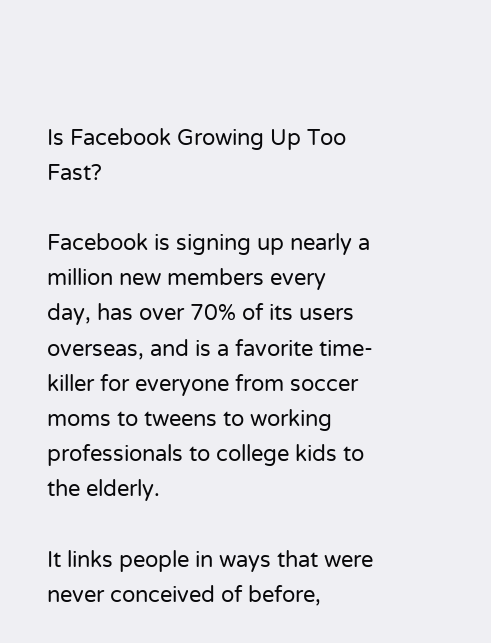Is Facebook Growing Up Too Fast?

Facebook is signing up nearly a million new members every day, has over 70% of its users overseas, and is a favorite time-killer for everyone from soccer moms to tweens to working professionals to college kids to the elderly.

It links people in ways that were never conceived of before,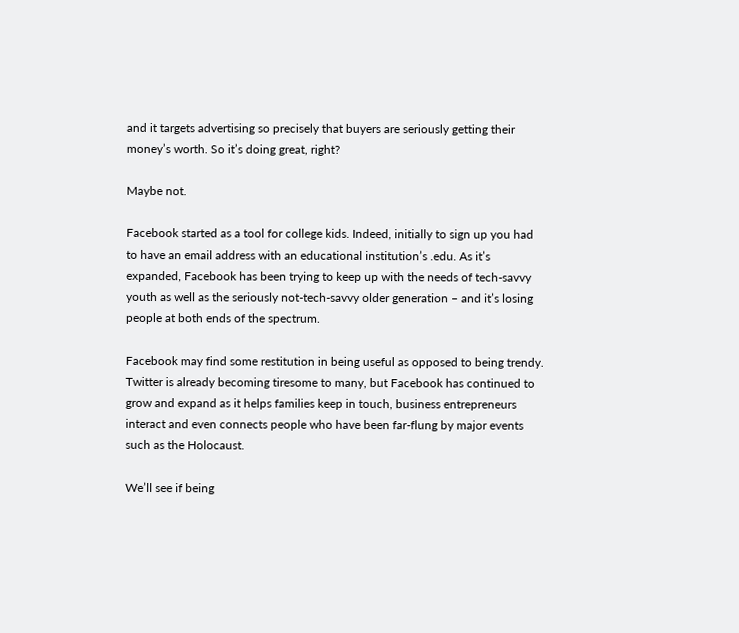and it targets advertising so precisely that buyers are seriously getting their money’s worth. So it’s doing great, right?

Maybe not.

Facebook started as a tool for college kids. Indeed, initially to sign up you had to have an email address with an educational institution’s .edu. As it’s expanded, Facebook has been trying to keep up with the needs of tech-savvy youth as well as the seriously not-tech-savvy older generation – and it’s losing people at both ends of the spectrum.

Facebook may find some restitution in being useful as opposed to being trendy. Twitter is already becoming tiresome to many, but Facebook has continued to grow and expand as it helps families keep in touch, business entrepreneurs interact and even connects people who have been far-flung by major events such as the Holocaust.

We’ll see if being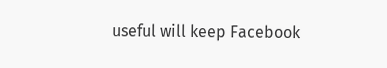useful will keep Facebook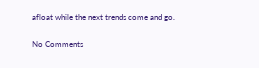afloat while the next trends come and go.

No Comments